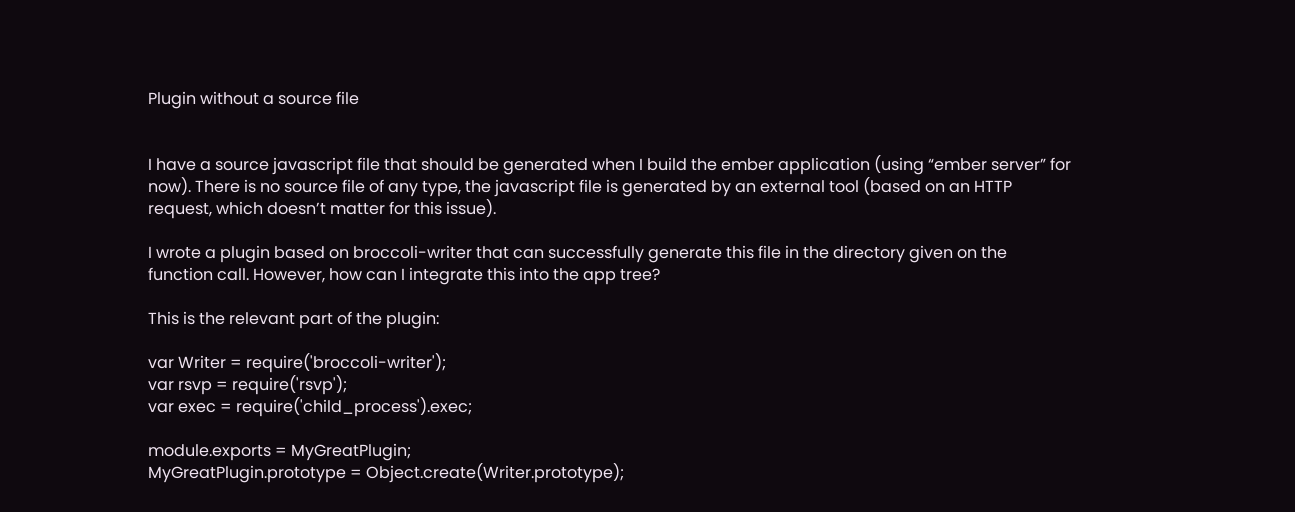Plugin without a source file


I have a source javascript file that should be generated when I build the ember application (using “ember server” for now). There is no source file of any type, the javascript file is generated by an external tool (based on an HTTP request, which doesn’t matter for this issue).

I wrote a plugin based on broccoli-writer that can successfully generate this file in the directory given on the function call. However, how can I integrate this into the app tree?

This is the relevant part of the plugin:

var Writer = require('broccoli-writer');
var rsvp = require('rsvp');
var exec = require('child_process').exec;

module.exports = MyGreatPlugin;
MyGreatPlugin.prototype = Object.create(Writer.prototype);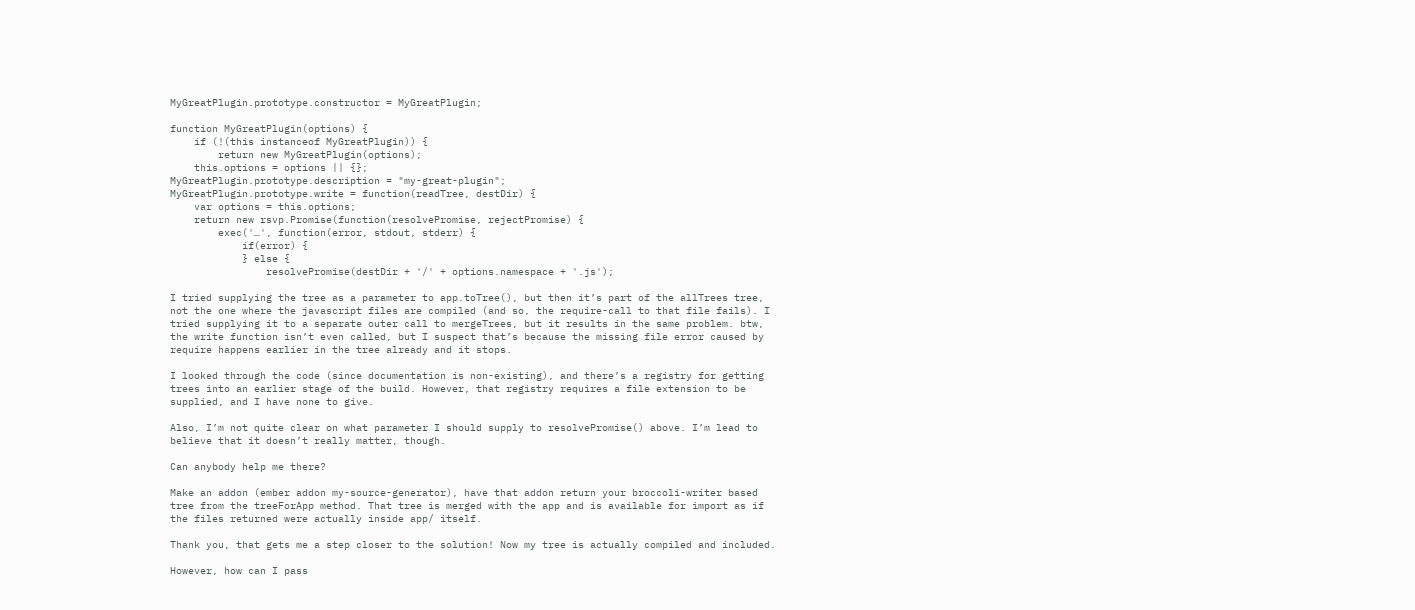MyGreatPlugin.prototype.constructor = MyGreatPlugin;

function MyGreatPlugin(options) {
    if (!(this instanceof MyGreatPlugin)) {
        return new MyGreatPlugin(options);
    this.options = options || {};
MyGreatPlugin.prototype.description = "my-great-plugin";
MyGreatPlugin.prototype.write = function(readTree, destDir) {
    var options = this.options;
    return new rsvp.Promise(function(resolvePromise, rejectPromise) {
        exec('…', function(error, stdout, stderr) {
            if(error) {
            } else {
                resolvePromise(destDir + '/' + options.namespace + '.js');

I tried supplying the tree as a parameter to app.toTree(), but then it’s part of the allTrees tree, not the one where the javascript files are compiled (and so, the require-call to that file fails). I tried supplying it to a separate outer call to mergeTrees, but it results in the same problem. btw, the write function isn’t even called, but I suspect that’s because the missing file error caused by require happens earlier in the tree already and it stops.

I looked through the code (since documentation is non-existing), and there’s a registry for getting trees into an earlier stage of the build. However, that registry requires a file extension to be supplied, and I have none to give.

Also, I’m not quite clear on what parameter I should supply to resolvePromise() above. I’m lead to believe that it doesn’t really matter, though.

Can anybody help me there?

Make an addon (ember addon my-source-generator), have that addon return your broccoli-writer based tree from the treeForApp method. That tree is merged with the app and is available for import as if the files returned were actually inside app/ itself.

Thank you, that gets me a step closer to the solution! Now my tree is actually compiled and included.

However, how can I pass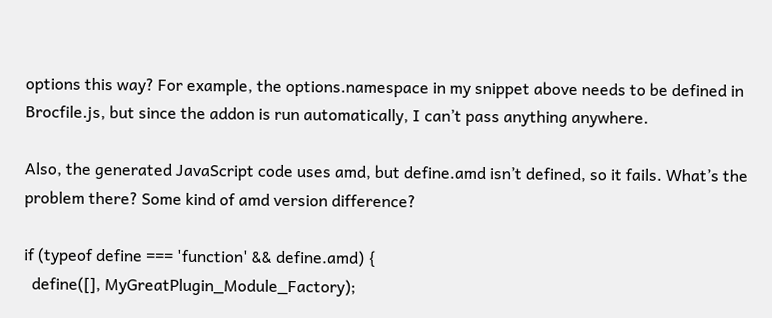options this way? For example, the options.namespace in my snippet above needs to be defined in Brocfile.js, but since the addon is run automatically, I can’t pass anything anywhere.

Also, the generated JavaScript code uses amd, but define.amd isn’t defined, so it fails. What’s the problem there? Some kind of amd version difference?

if (typeof define === 'function' && define.amd) {
  define([], MyGreatPlugin_Module_Factory);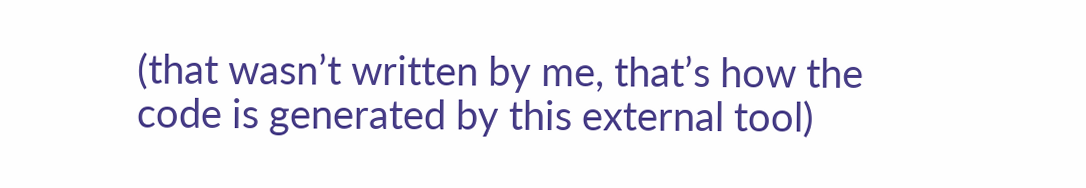(that wasn’t written by me, that’s how the code is generated by this external tool)